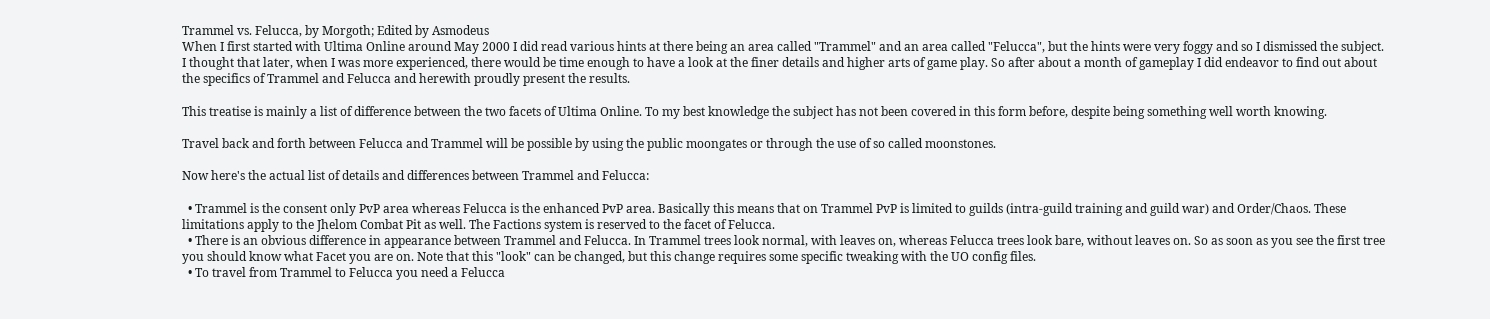Trammel vs. Felucca, by Morgoth; Edited by Asmodeus
When I first started with Ultima Online around May 2000 I did read various hints at there being an area called "Trammel" and an area called "Felucca", but the hints were very foggy and so I dismissed the subject. I thought that later, when I was more experienced, there would be time enough to have a look at the finer details and higher arts of game play. So after about a month of gameplay I did endeavor to find out about the specifics of Trammel and Felucca and herewith proudly present the results.

This treatise is mainly a list of difference between the two facets of Ultima Online. To my best knowledge the subject has not been covered in this form before, despite being something well worth knowing.

Travel back and forth between Felucca and Trammel will be possible by using the public moongates or through the use of so called moonstones.

Now here's the actual list of details and differences between Trammel and Felucca:

  • Trammel is the consent only PvP area whereas Felucca is the enhanced PvP area. Basically this means that on Trammel PvP is limited to guilds (intra-guild training and guild war) and Order/Chaos. These limitations apply to the Jhelom Combat Pit as well. The Factions system is reserved to the facet of Felucca.
  • There is an obvious difference in appearance between Trammel and Felucca. In Trammel trees look normal, with leaves on, whereas Felucca trees look bare, without leaves on. So as soon as you see the first tree you should know what Facet you are on. Note that this "look" can be changed, but this change requires some specific tweaking with the UO config files.
  • To travel from Trammel to Felucca you need a Felucca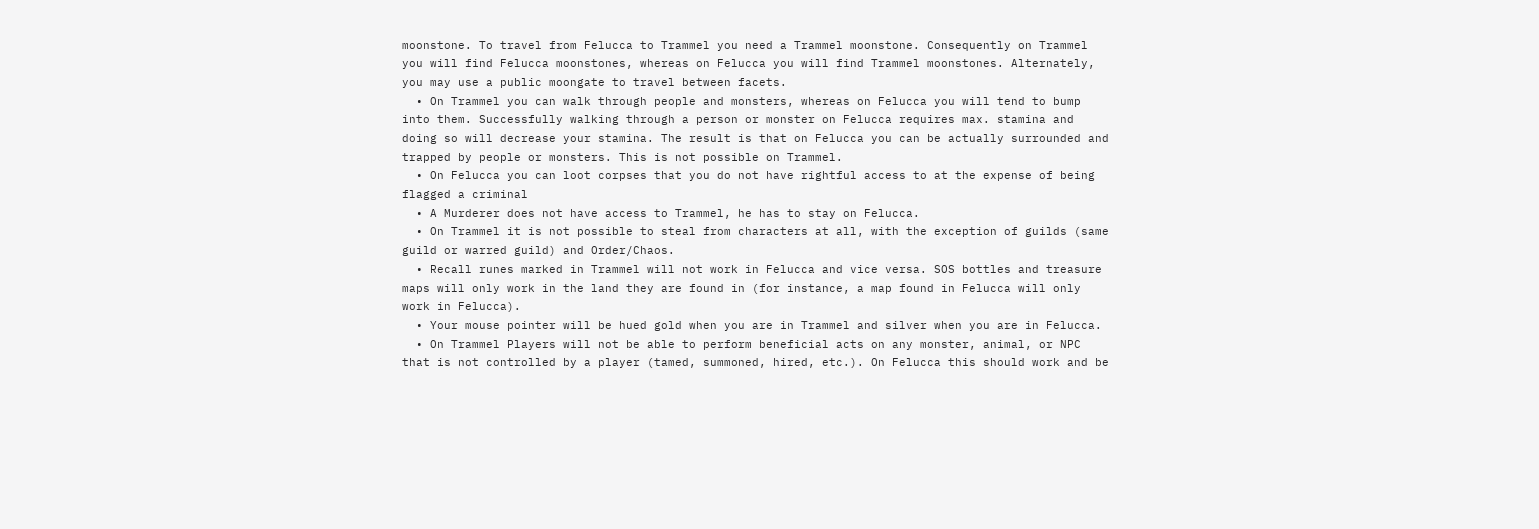moonstone. To travel from Felucca to Trammel you need a Trammel moonstone. Consequently on Trammel you will find Felucca moonstones, whereas on Felucca you will find Trammel moonstones. Alternately, you may use a public moongate to travel between facets.
  • On Trammel you can walk through people and monsters, whereas on Felucca you will tend to bump into them. Successfully walking through a person or monster on Felucca requires max. stamina and doing so will decrease your stamina. The result is that on Felucca you can be actually surrounded and trapped by people or monsters. This is not possible on Trammel.
  • On Felucca you can loot corpses that you do not have rightful access to at the expense of being flagged a criminal
  • A Murderer does not have access to Trammel, he has to stay on Felucca.
  • On Trammel it is not possible to steal from characters at all, with the exception of guilds (same guild or warred guild) and Order/Chaos.
  • Recall runes marked in Trammel will not work in Felucca and vice versa. SOS bottles and treasure maps will only work in the land they are found in (for instance, a map found in Felucca will only work in Felucca).
  • Your mouse pointer will be hued gold when you are in Trammel and silver when you are in Felucca.
  • On Trammel Players will not be able to perform beneficial acts on any monster, animal, or NPC that is not controlled by a player (tamed, summoned, hired, etc.). On Felucca this should work and be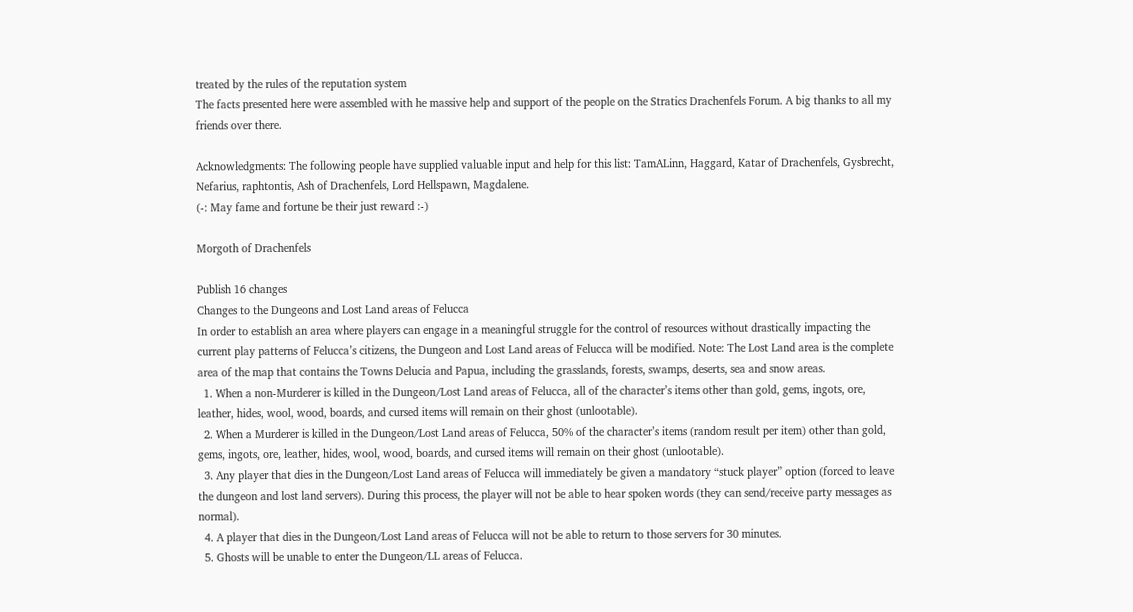treated by the rules of the reputation system
The facts presented here were assembled with he massive help and support of the people on the Stratics Drachenfels Forum. A big thanks to all my friends over there.

Acknowledgments: The following people have supplied valuable input and help for this list: TamALinn, Haggard, Katar of Drachenfels, Gysbrecht, Nefarius, raphtontis, Ash of Drachenfels, Lord Hellspawn, Magdalene.
(-: May fame and fortune be their just reward :-)

Morgoth of Drachenfels

Publish 16 changes
Changes to the Dungeons and Lost Land areas of Felucca
In order to establish an area where players can engage in a meaningful struggle for the control of resources without drastically impacting the current play patterns of Felucca’s citizens, the Dungeon and Lost Land areas of Felucca will be modified. Note: The Lost Land area is the complete area of the map that contains the Towns Delucia and Papua, including the grasslands, forests, swamps, deserts, sea and snow areas.
  1. When a non-Murderer is killed in the Dungeon/Lost Land areas of Felucca, all of the character’s items other than gold, gems, ingots, ore, leather, hides, wool, wood, boards, and cursed items will remain on their ghost (unlootable).
  2. When a Murderer is killed in the Dungeon/Lost Land areas of Felucca, 50% of the character’s items (random result per item) other than gold, gems, ingots, ore, leather, hides, wool, wood, boards, and cursed items will remain on their ghost (unlootable).
  3. Any player that dies in the Dungeon/Lost Land areas of Felucca will immediately be given a mandatory “stuck player” option (forced to leave the dungeon and lost land servers). During this process, the player will not be able to hear spoken words (they can send/receive party messages as normal).
  4. A player that dies in the Dungeon/Lost Land areas of Felucca will not be able to return to those servers for 30 minutes.
  5. Ghosts will be unable to enter the Dungeon/LL areas of Felucca.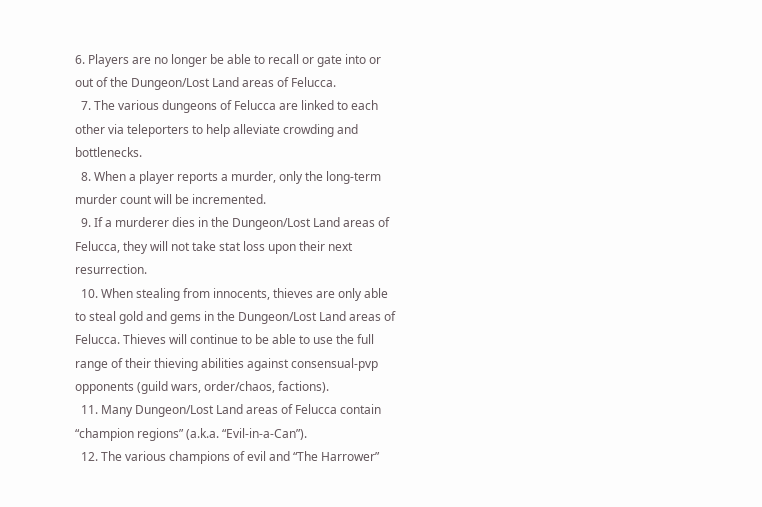6. Players are no longer be able to recall or gate into or out of the Dungeon/Lost Land areas of Felucca.
  7. The various dungeons of Felucca are linked to each other via teleporters to help alleviate crowding and bottlenecks.
  8. When a player reports a murder, only the long-term murder count will be incremented.
  9. If a murderer dies in the Dungeon/Lost Land areas of Felucca, they will not take stat loss upon their next resurrection.
  10. When stealing from innocents, thieves are only able to steal gold and gems in the Dungeon/Lost Land areas of Felucca. Thieves will continue to be able to use the full range of their thieving abilities against consensual-pvp opponents (guild wars, order/chaos, factions).
  11. Many Dungeon/Lost Land areas of Felucca contain “champion regions” (a.k.a. “Evil-in-a-Can”).
  12. The various champions of evil and “The Harrower”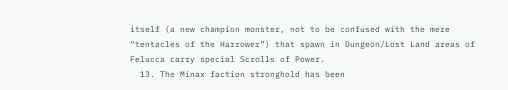itself (a new champion monster, not to be confused with the mere “tentacles of the Harrower”) that spawn in Dungeon/Lost Land areas of Felucca carry special Scrolls of Power.
  13. The Minax faction stronghold has been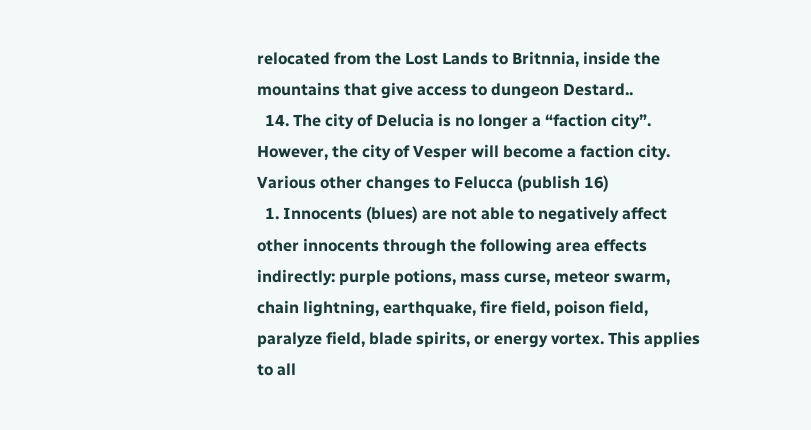relocated from the Lost Lands to Britnnia, inside the mountains that give access to dungeon Destard..
  14. The city of Delucia is no longer a “faction city”. However, the city of Vesper will become a faction city.
Various other changes to Felucca (publish 16)
  1. Innocents (blues) are not able to negatively affect other innocents through the following area effects indirectly: purple potions, mass curse, meteor swarm, chain lightning, earthquake, fire field, poison field, paralyze field, blade spirits, or energy vortex. This applies to all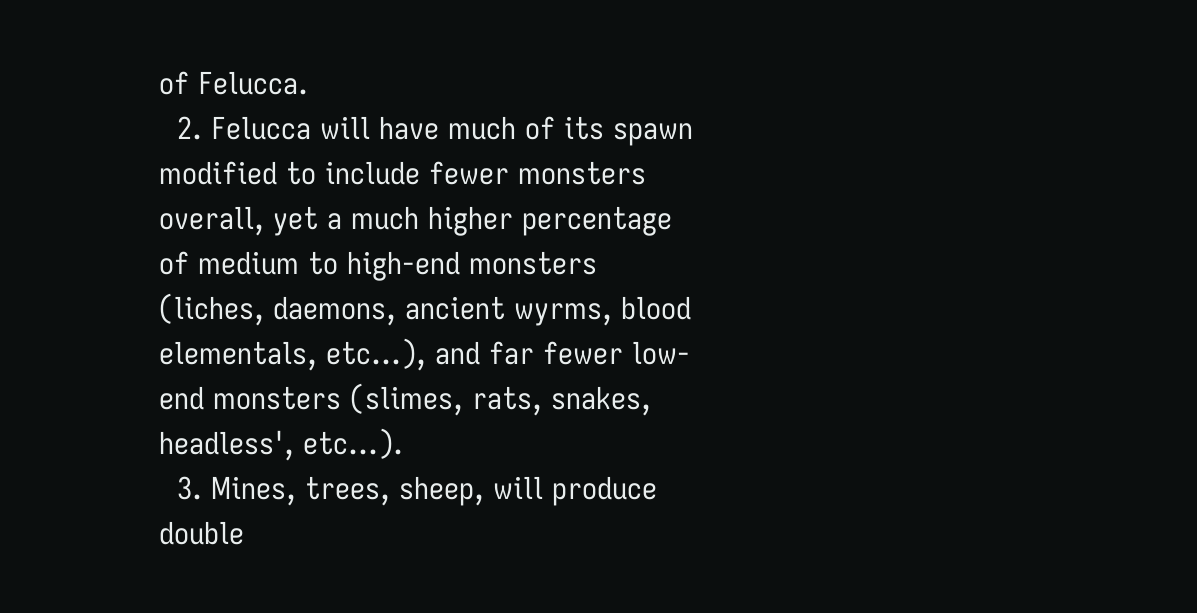of Felucca.
  2. Felucca will have much of its spawn modified to include fewer monsters overall, yet a much higher percentage of medium to high-end monsters (liches, daemons, ancient wyrms, blood elementals, etc…), and far fewer low-end monsters (slimes, rats, snakes, headless', etc…).
  3. Mines, trees, sheep, will produce double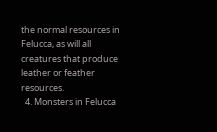the normal resources in Felucca, as will all creatures that produce leather or feather resources.
  4. Monsters in Felucca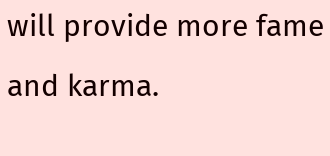will provide more fame and karma.